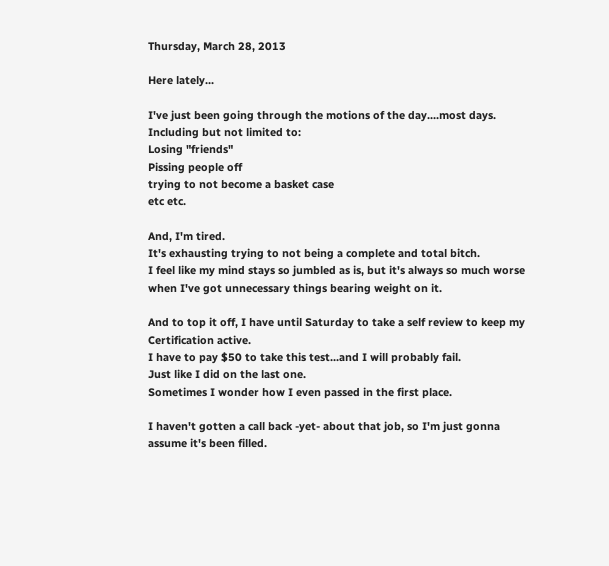Thursday, March 28, 2013

Here lately...

I've just been going through the motions of the day....most days.
Including but not limited to:
Losing "friends"
Pissing people off
trying to not become a basket case
etc etc.

And, I'm tired.
It's exhausting trying to not being a complete and total bitch.
I feel like my mind stays so jumbled as is, but it's always so much worse when I've got unnecessary things bearing weight on it.

And to top it off, I have until Saturday to take a self review to keep my Certification active.
I have to pay $50 to take this test...and I will probably fail.
Just like I did on the last one.
Sometimes I wonder how I even passed in the first place.

I haven't gotten a call back -yet- about that job, so I'm just gonna assume it's been filled.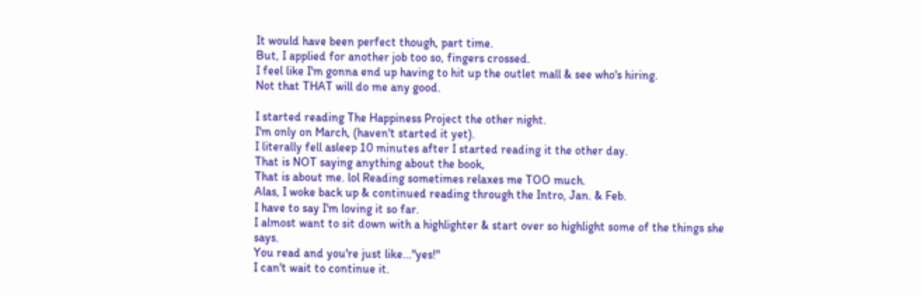It would have been perfect though, part time.
But, I applied for another job too so, fingers crossed.
I feel like I'm gonna end up having to hit up the outlet mall & see who's hiring.
Not that THAT will do me any good.

I started reading The Happiness Project the other night.
I'm only on March, (haven't started it yet).
I literally fell asleep 10 minutes after I started reading it the other day.
That is NOT saying anything about the book,
That is about me. lol Reading sometimes relaxes me TOO much.
Alas, I woke back up & continued reading through the Intro, Jan. & Feb.
I have to say I'm loving it so far.
I almost want to sit down with a highlighter & start over so highlight some of the things she says.
You read and you're just like..."yes!"
I can't wait to continue it.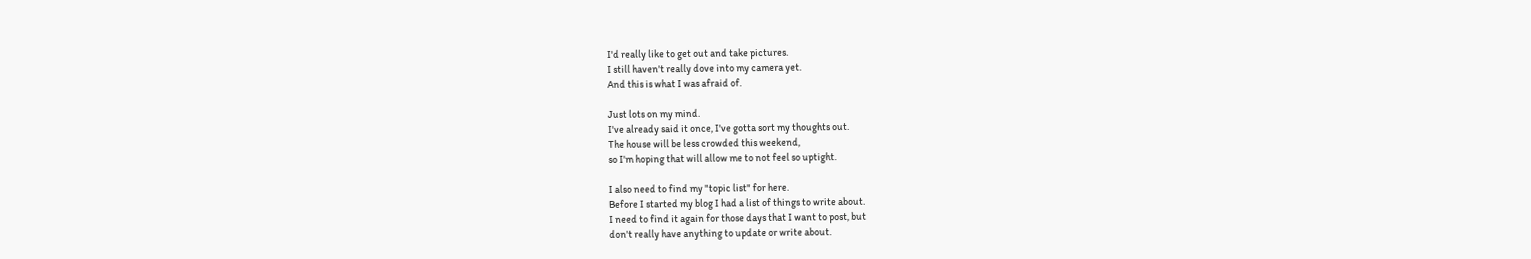I'd really like to get out and take pictures.
I still haven't really dove into my camera yet.
And this is what I was afraid of.

Just lots on my mind.
I've already said it once, I've gotta sort my thoughts out.
The house will be less crowded this weekend,
so I'm hoping that will allow me to not feel so uptight.

I also need to find my "topic list" for here.
Before I started my blog I had a list of things to write about.
I need to find it again for those days that I want to post, but
don't really have anything to update or write about.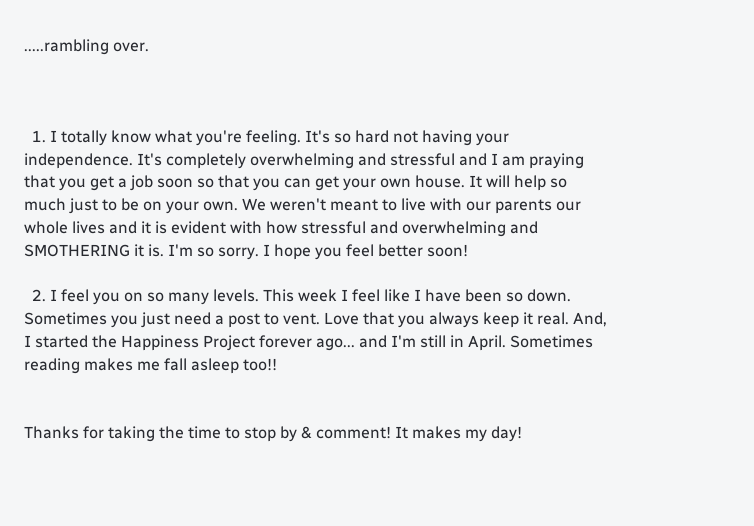.....rambling over.



  1. I totally know what you're feeling. It's so hard not having your independence. It's completely overwhelming and stressful and I am praying that you get a job soon so that you can get your own house. It will help so much just to be on your own. We weren't meant to live with our parents our whole lives and it is evident with how stressful and overwhelming and SMOTHERING it is. I'm so sorry. I hope you feel better soon!

  2. I feel you on so many levels. This week I feel like I have been so down. Sometimes you just need a post to vent. Love that you always keep it real. And, I started the Happiness Project forever ago... and I'm still in April. Sometimes reading makes me fall asleep too!!


Thanks for taking the time to stop by & comment! It makes my day!